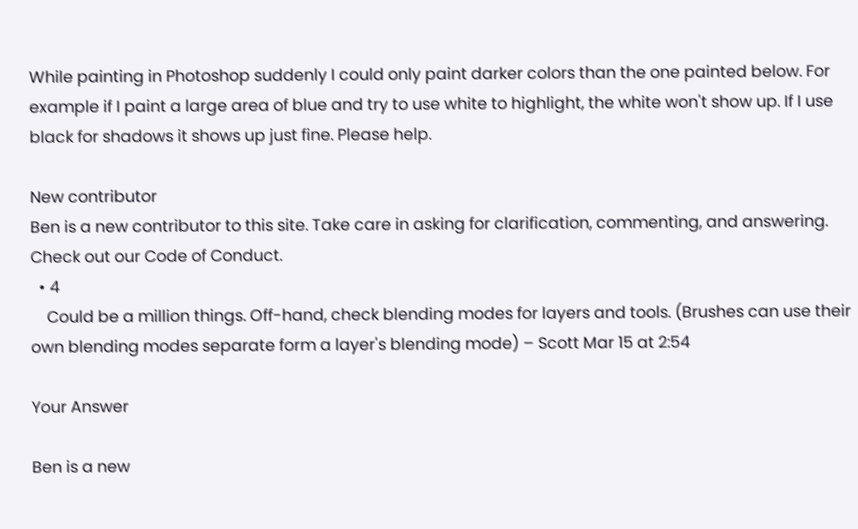While painting in Photoshop suddenly I could only paint darker colors than the one painted below. For example if I paint a large area of blue and try to use white to highlight, the white won't show up. If I use black for shadows it shows up just fine. Please help.

New contributor
Ben is a new contributor to this site. Take care in asking for clarification, commenting, and answering. Check out our Code of Conduct.
  • 4
    Could be a million things. Off-hand, check blending modes for layers and tools. (Brushes can use their own blending modes separate form a layer's blending mode) – Scott Mar 15 at 2:54

Your Answer

Ben is a new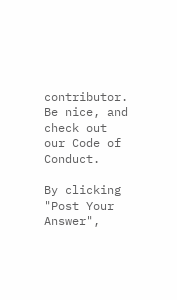contributor. Be nice, and check out our Code of Conduct.

By clicking "Post Your Answer",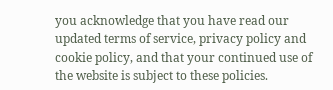you acknowledge that you have read our updated terms of service, privacy policy and cookie policy, and that your continued use of the website is subject to these policies.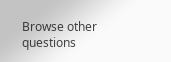Browse other questions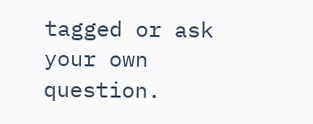tagged or ask your own question.